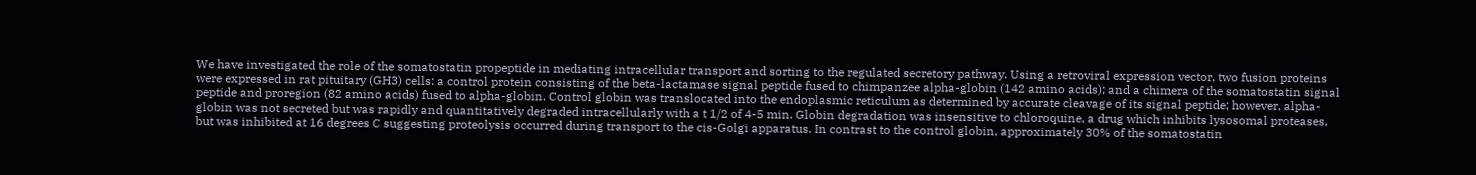We have investigated the role of the somatostatin propeptide in mediating intracellular transport and sorting to the regulated secretory pathway. Using a retroviral expression vector, two fusion proteins were expressed in rat pituitary (GH3) cells: a control protein consisting of the beta-lactamase signal peptide fused to chimpanzee alpha-globin (142 amino acids); and a chimera of the somatostatin signal peptide and proregion (82 amino acids) fused to alpha-globin. Control globin was translocated into the endoplasmic reticulum as determined by accurate cleavage of its signal peptide; however, alpha-globin was not secreted but was rapidly and quantitatively degraded intracellularly with a t 1/2 of 4-5 min. Globin degradation was insensitive to chloroquine, a drug which inhibits lysosomal proteases, but was inhibited at 16 degrees C suggesting proteolysis occurred during transport to the cis-Golgi apparatus. In contrast to the control globin, approximately 30% of the somatostatin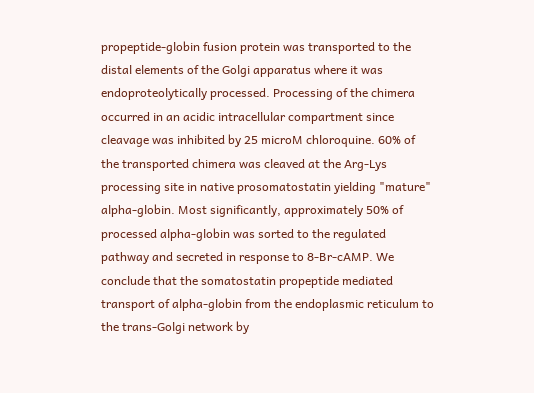propeptide-globin fusion protein was transported to the distal elements of the Golgi apparatus where it was endoproteolytically processed. Processing of the chimera occurred in an acidic intracellular compartment since cleavage was inhibited by 25 microM chloroquine. 60% of the transported chimera was cleaved at the Arg-Lys processing site in native prosomatostatin yielding "mature" alpha-globin. Most significantly, approximately 50% of processed alpha-globin was sorted to the regulated pathway and secreted in response to 8-Br-cAMP. We conclude that the somatostatin propeptide mediated transport of alpha-globin from the endoplasmic reticulum to the trans-Golgi network by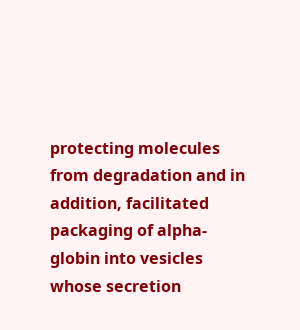protecting molecules from degradation and in addition, facilitated packaging of alpha-globin into vesicles whose secretion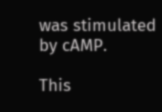was stimulated by cAMP.

This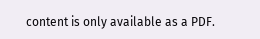content is only available as a PDF.